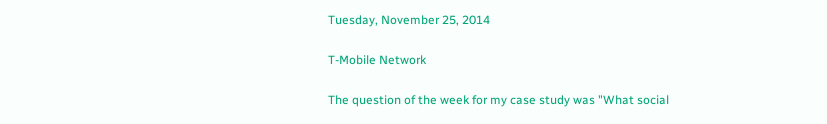Tuesday, November 25, 2014

T-Mobile Network

The question of the week for my case study was "What social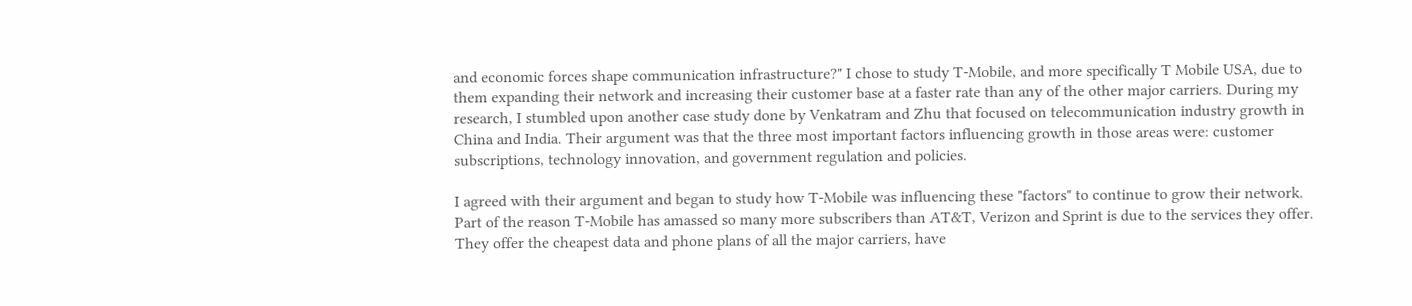and economic forces shape communication infrastructure?" I chose to study T-Mobile, and more specifically T Mobile USA, due to them expanding their network and increasing their customer base at a faster rate than any of the other major carriers. During my research, I stumbled upon another case study done by Venkatram and Zhu that focused on telecommunication industry growth in China and India. Their argument was that the three most important factors influencing growth in those areas were: customer subscriptions, technology innovation, and government regulation and policies.

I agreed with their argument and began to study how T-Mobile was influencing these "factors" to continue to grow their network. Part of the reason T-Mobile has amassed so many more subscribers than AT&T, Verizon and Sprint is due to the services they offer. They offer the cheapest data and phone plans of all the major carriers, have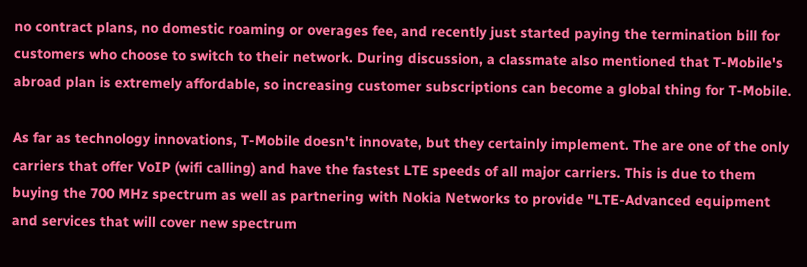no contract plans, no domestic roaming or overages fee, and recently just started paying the termination bill for customers who choose to switch to their network. During discussion, a classmate also mentioned that T-Mobile's abroad plan is extremely affordable, so increasing customer subscriptions can become a global thing for T-Mobile.

As far as technology innovations, T-Mobile doesn't innovate, but they certainly implement. The are one of the only carriers that offer VoIP (wifi calling) and have the fastest LTE speeds of all major carriers. This is due to them buying the 700 MHz spectrum as well as partnering with Nokia Networks to provide "LTE-Advanced equipment and services that will cover new spectrum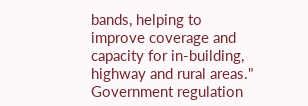bands, helping to improve coverage and capacity for in-building, highway and rural areas." Government regulation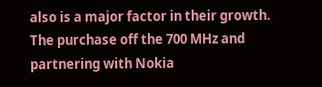also is a major factor in their growth. The purchase off the 700 MHz and partnering with Nokia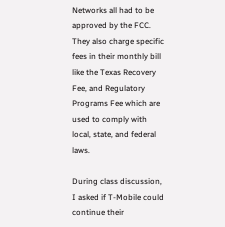Networks all had to be approved by the FCC. They also charge specific fees in their monthly bill like the Texas Recovery Fee, and Regulatory Programs Fee which are used to comply with local, state, and federal laws.

During class discussion, I asked if T-Mobile could continue their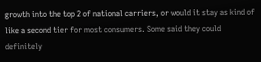growth into the top 2 of national carriers, or would it stay as kind of like a second tier for most consumers. Some said they could definitely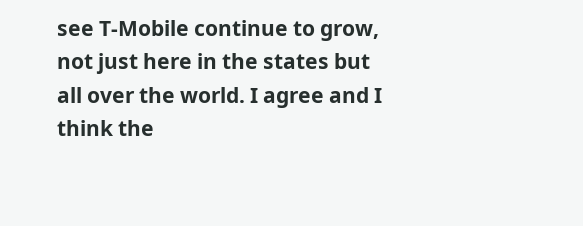see T-Mobile continue to grow, not just here in the states but all over the world. I agree and I think the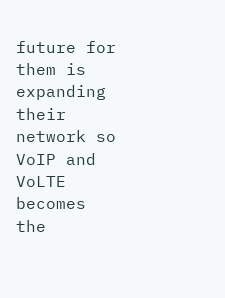future for them is expanding their network so VoIP and VoLTE becomes the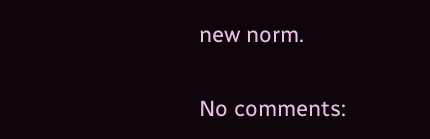new norm.

No comments: